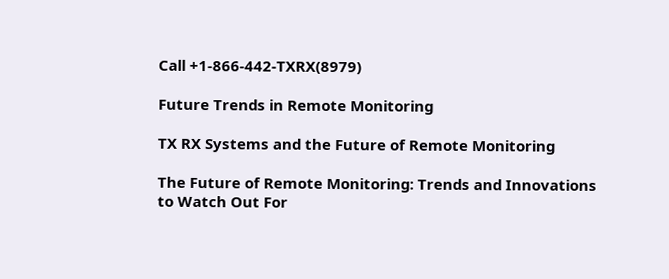Call +1-866-442-TXRX(8979)

Future Trends in Remote Monitoring

TX RX Systems and the Future of Remote Monitoring

The Future of Remote Monitoring: Trends and Innovations to Watch Out For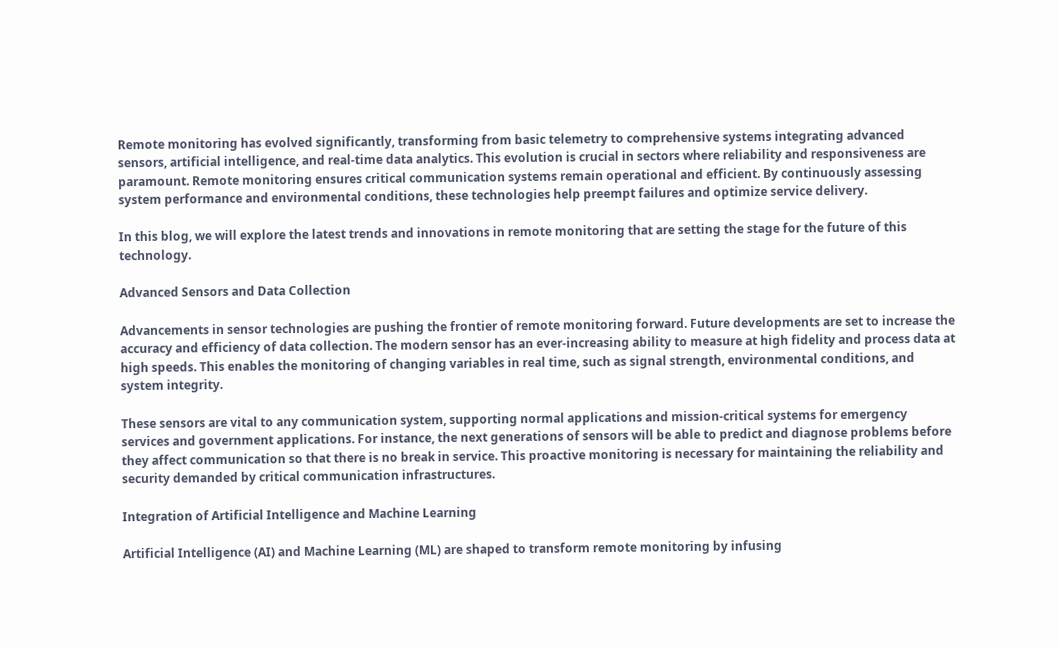Remote monitoring has evolved significantly, transforming from basic telemetry to comprehensive systems integrating advanced sensors, artificial intelligence, and real-time data analytics. This evolution is crucial in sectors where reliability and responsiveness are paramount. Remote monitoring ensures critical communication systems remain operational and efficient. By continuously assessing system performance and environmental conditions, these technologies help preempt failures and optimize service delivery.

In this blog, we will explore the latest trends and innovations in remote monitoring that are setting the stage for the future of this technology.

Advanced Sensors and Data Collection

Advancements in sensor technologies are pushing the frontier of remote monitoring forward. Future developments are set to increase the accuracy and efficiency of data collection. The modern sensor has an ever-increasing ability to measure at high fidelity and process data at high speeds. This enables the monitoring of changing variables in real time, such as signal strength, environmental conditions, and system integrity.

These sensors are vital to any communication system, supporting normal applications and mission-critical systems for emergency services and government applications. For instance, the next generations of sensors will be able to predict and diagnose problems before they affect communication so that there is no break in service. This proactive monitoring is necessary for maintaining the reliability and security demanded by critical communication infrastructures.

Integration of Artificial Intelligence and Machine Learning

Artificial Intelligence (AI) and Machine Learning (ML) are shaped to transform remote monitoring by infusing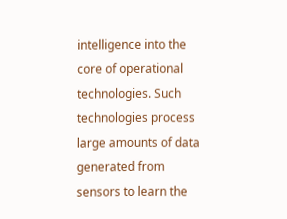intelligence into the core of operational technologies. Such technologies process large amounts of data generated from sensors to learn the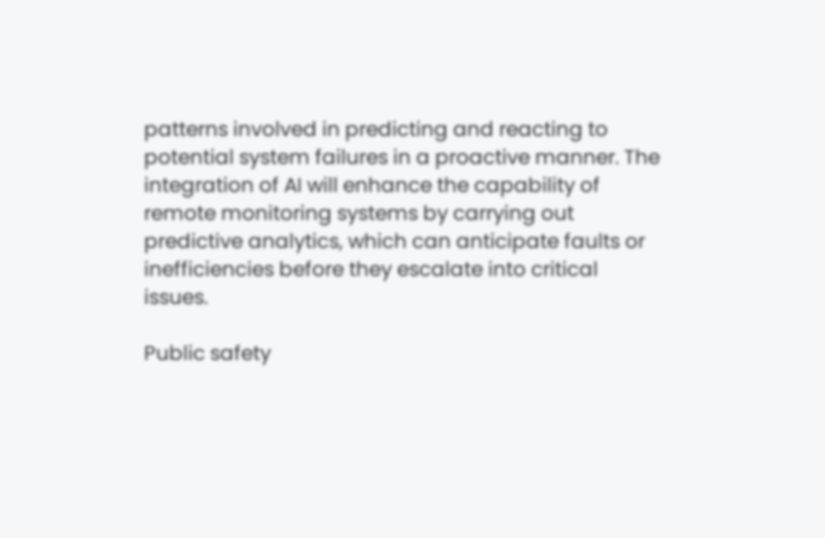patterns involved in predicting and reacting to potential system failures in a proactive manner. The integration of AI will enhance the capability of remote monitoring systems by carrying out predictive analytics, which can anticipate faults or inefficiencies before they escalate into critical issues.

Public safety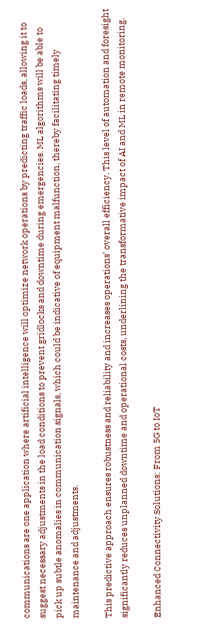communications are one application where artificial intelligence will optimize network operations by predicting traffic loads, allowing it to suggest necessary adjustments in the load conditions to prevent gridlocks and downtime during emergencies. ML algorithms will be able to pick up subtle anomalies in communication signals, which could be indicative of equipment malfunction, thereby facilitating timely maintenance and adjustments.

This predictive approach ensures robustness and reliability and increases operations’ overall efficiency. This level of automation and foresight significantly reduces unplanned downtime and operational costs, underlining the transformative impact of AI and ML in remote monitoring.

Enhanced Connectivity Solutions: From 5G to IoT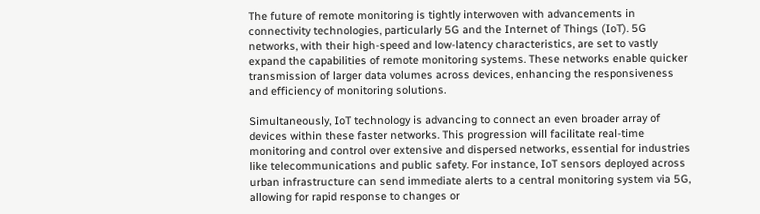The future of remote monitoring is tightly interwoven with advancements in connectivity technologies, particularly 5G and the Internet of Things (IoT). 5G networks, with their high-speed and low-latency characteristics, are set to vastly expand the capabilities of remote monitoring systems. These networks enable quicker transmission of larger data volumes across devices, enhancing the responsiveness and efficiency of monitoring solutions.

Simultaneously, IoT technology is advancing to connect an even broader array of devices within these faster networks. This progression will facilitate real-time monitoring and control over extensive and dispersed networks, essential for industries like telecommunications and public safety. For instance, IoT sensors deployed across urban infrastructure can send immediate alerts to a central monitoring system via 5G, allowing for rapid response to changes or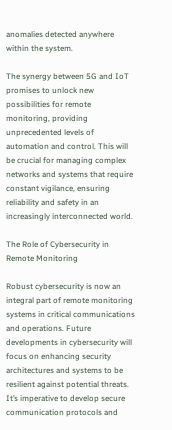anomalies detected anywhere within the system.

The synergy between 5G and IoT promises to unlock new possibilities for remote monitoring, providing unprecedented levels of automation and control. This will be crucial for managing complex networks and systems that require constant vigilance, ensuring reliability and safety in an increasingly interconnected world.

The Role of Cybersecurity in Remote Monitoring

Robust cybersecurity is now an integral part of remote monitoring systems in critical communications and operations. Future developments in cybersecurity will focus on enhancing security architectures and systems to be resilient against potential threats. It’s imperative to develop secure communication protocols and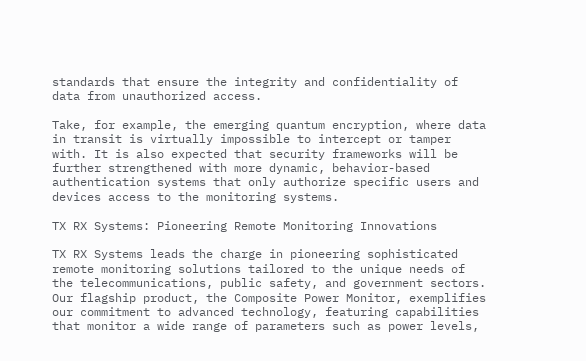standards that ensure the integrity and confidentiality of data from unauthorized access.

Take, for example, the emerging quantum encryption, where data in transit is virtually impossible to intercept or tamper with. It is also expected that security frameworks will be further strengthened with more dynamic, behavior-based authentication systems that only authorize specific users and devices access to the monitoring systems.

TX RX Systems: Pioneering Remote Monitoring Innovations

TX RX Systems leads the charge in pioneering sophisticated remote monitoring solutions tailored to the unique needs of the telecommunications, public safety, and government sectors. Our flagship product, the Composite Power Monitor, exemplifies our commitment to advanced technology, featuring capabilities that monitor a wide range of parameters such as power levels,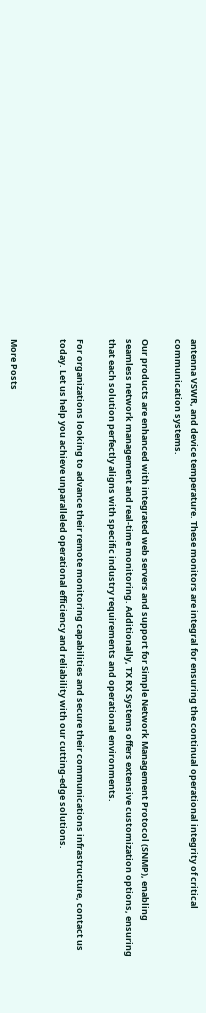antenna VSWR, and device temperature. These monitors are integral for ensuring the continual operational integrity of critical communication systems.

Our products are enhanced with integrated web servers and support for Simple Network Management Protocol (SNMP), enabling seamless network management and real-time monitoring. Additionally, TX RX Systems offers extensive customization options, ensuring that each solution perfectly aligns with specific industry requirements and operational environments.

For organizations looking to advance their remote monitoring capabilities and secure their communications infrastructure, contact us today. Let us help you achieve unparalleled operational efficiency and reliability with our cutting-edge solutions.


More Posts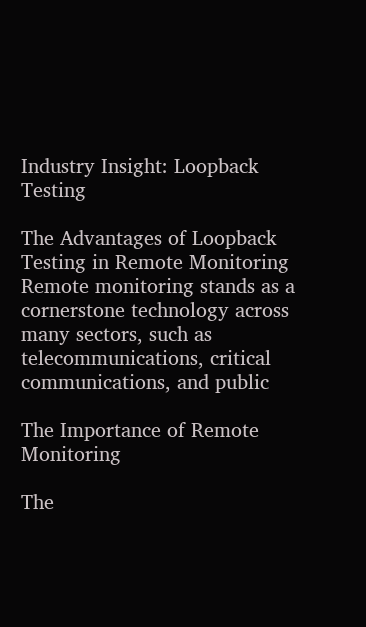Industry Insight: Loopback Testing

The Advantages of Loopback Testing in Remote Monitoring Remote monitoring stands as a cornerstone technology across many sectors, such as telecommunications, critical communications, and public

The Importance of Remote Monitoring

The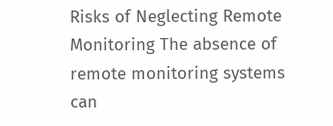Risks of Neglecting Remote Monitoring The absence of remote monitoring systems can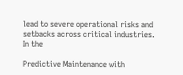lead to severe operational risks and setbacks across critical industries. In the

Predictive Maintenance with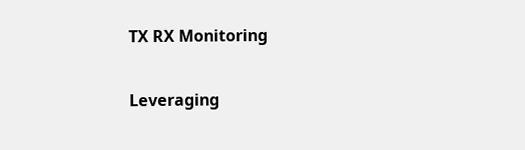TX RX Monitoring

Leveraging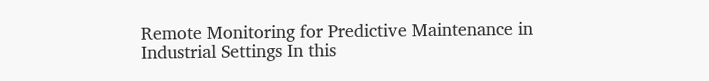Remote Monitoring for Predictive Maintenance in Industrial Settings In this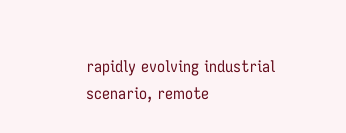rapidly evolving industrial scenario, remote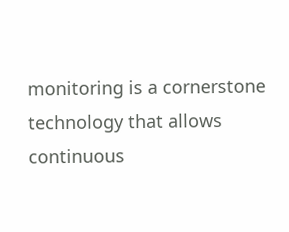monitoring is a cornerstone technology that allows continuous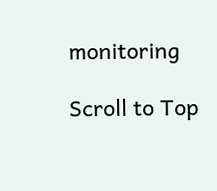monitoring

Scroll to Top